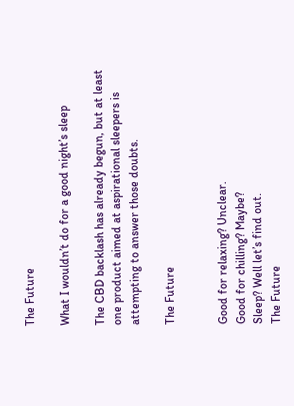The Future

What I wouldn’t do for a good night’s sleep

The CBD backlash has already begun, but at least one product aimed at aspirational sleepers is attempting to answer those doubts.

The Future


Good for relaxing? Unclear.
Good for chilling? Maybe?
Sleep? Well let’s find out.
The Future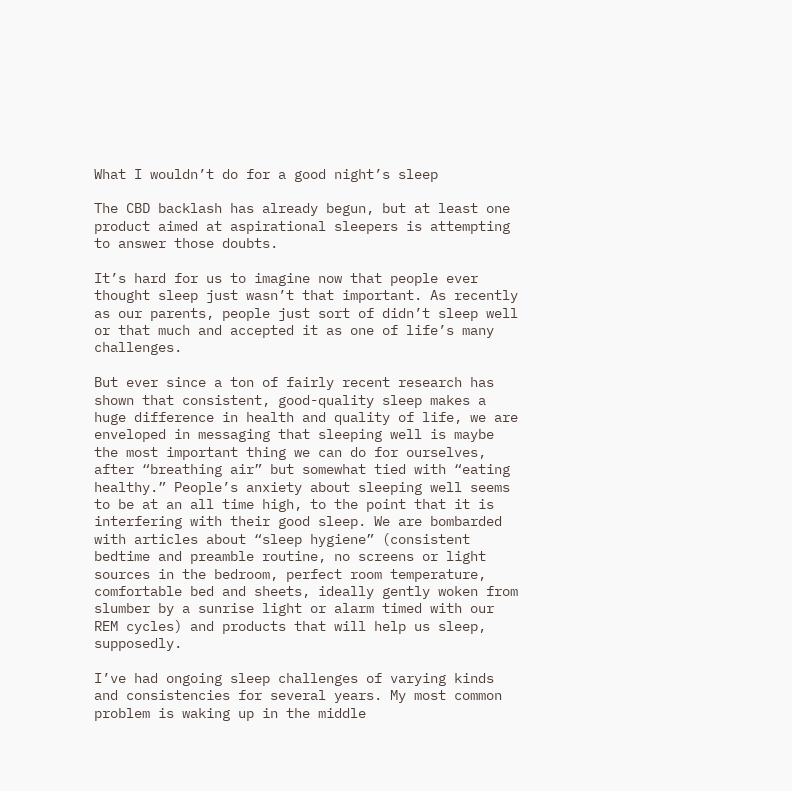What I wouldn’t do for a good night’s sleep

The CBD backlash has already begun, but at least one product aimed at aspirational sleepers is attempting to answer those doubts.

It’s hard for us to imagine now that people ever thought sleep just wasn’t that important. As recently as our parents, people just sort of didn’t sleep well or that much and accepted it as one of life’s many challenges.

But ever since a ton of fairly recent research has shown that consistent, good-quality sleep makes a huge difference in health and quality of life, we are enveloped in messaging that sleeping well is maybe the most important thing we can do for ourselves, after “breathing air” but somewhat tied with “eating healthy.” People’s anxiety about sleeping well seems to be at an all time high, to the point that it is interfering with their good sleep. We are bombarded with articles about “sleep hygiene” (consistent bedtime and preamble routine, no screens or light sources in the bedroom, perfect room temperature, comfortable bed and sheets, ideally gently woken from slumber by a sunrise light or alarm timed with our REM cycles) and products that will help us sleep, supposedly.

I’ve had ongoing sleep challenges of varying kinds and consistencies for several years. My most common problem is waking up in the middle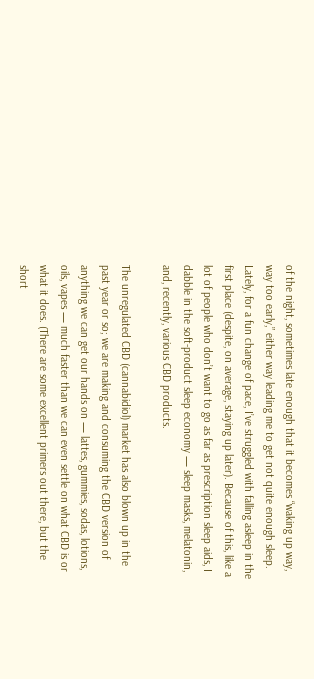of the night, sometimes late enough that it becomes “waking up way, way too early,” either way leading me to get not quite enough sleep. Lately, for a fun change of pace, I’ve struggled with falling asleep in the first place (despite, on average, staying up later). Because of this, like a lot of people who don’t want to go as far as prescription sleep aids, I dabble in the soft-product sleep economy — sleep masks, melatonin, and, recently, various CBD products.

The unregulated CBD (cannabidiol) market has also blown up in the past year or so; we are making and consuming the CBD version of anything we can get our hands on — lattes, gummies, sodas, lotions, oils, vapes — much faster than we can even settle on what CBD is or what it does. (There are some excellent primers out there, but the short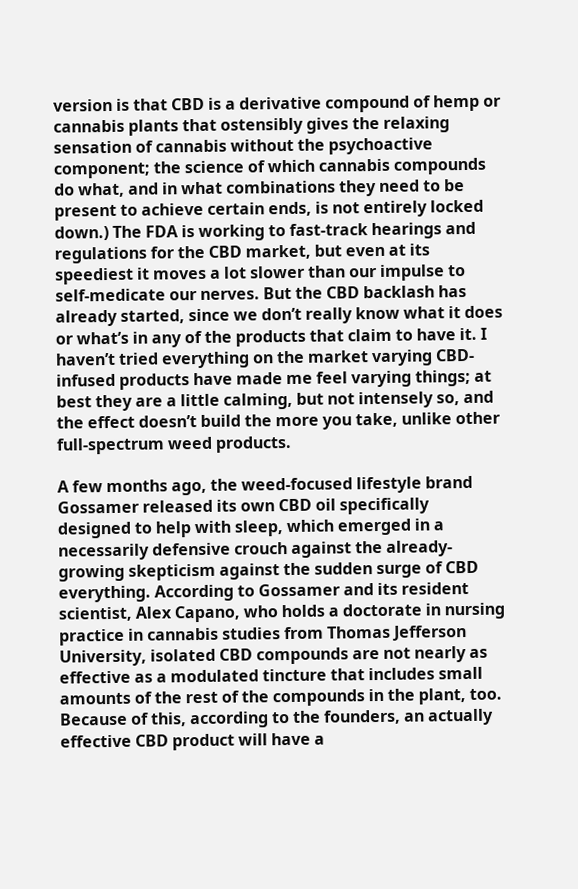version is that CBD is a derivative compound of hemp or cannabis plants that ostensibly gives the relaxing sensation of cannabis without the psychoactive component; the science of which cannabis compounds do what, and in what combinations they need to be present to achieve certain ends, is not entirely locked down.) The FDA is working to fast-track hearings and regulations for the CBD market, but even at its speediest it moves a lot slower than our impulse to self-medicate our nerves. But the CBD backlash has already started, since we don’t really know what it does or what’s in any of the products that claim to have it. I haven’t tried everything on the market varying CBD-infused products have made me feel varying things; at best they are a little calming, but not intensely so, and the effect doesn’t build the more you take, unlike other full-spectrum weed products.

A few months ago, the weed-focused lifestyle brand Gossamer released its own CBD oil specifically designed to help with sleep, which emerged in a necessarily defensive crouch against the already-growing skepticism against the sudden surge of CBD everything. According to Gossamer and its resident scientist, Alex Capano, who holds a doctorate in nursing practice in cannabis studies from Thomas Jefferson University, isolated CBD compounds are not nearly as effective as a modulated tincture that includes small amounts of the rest of the compounds in the plant, too. Because of this, according to the founders, an actually effective CBD product will have a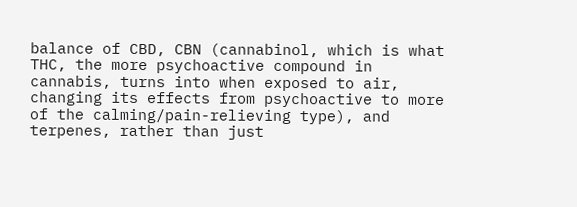balance of CBD, CBN (cannabinol, which is what THC, the more psychoactive compound in cannabis, turns into when exposed to air, changing its effects from psychoactive to more of the calming/pain-relieving type), and terpenes, rather than just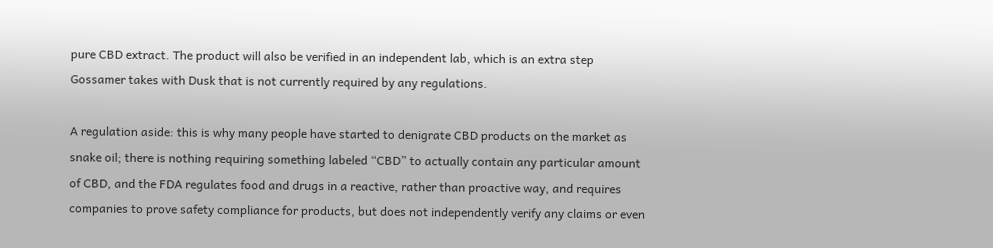pure CBD extract. The product will also be verified in an independent lab, which is an extra step Gossamer takes with Dusk that is not currently required by any regulations.

A regulation aside: this is why many people have started to denigrate CBD products on the market as snake oil; there is nothing requiring something labeled “CBD” to actually contain any particular amount of CBD, and the FDA regulates food and drugs in a reactive, rather than proactive way, and requires companies to prove safety compliance for products, but does not independently verify any claims or even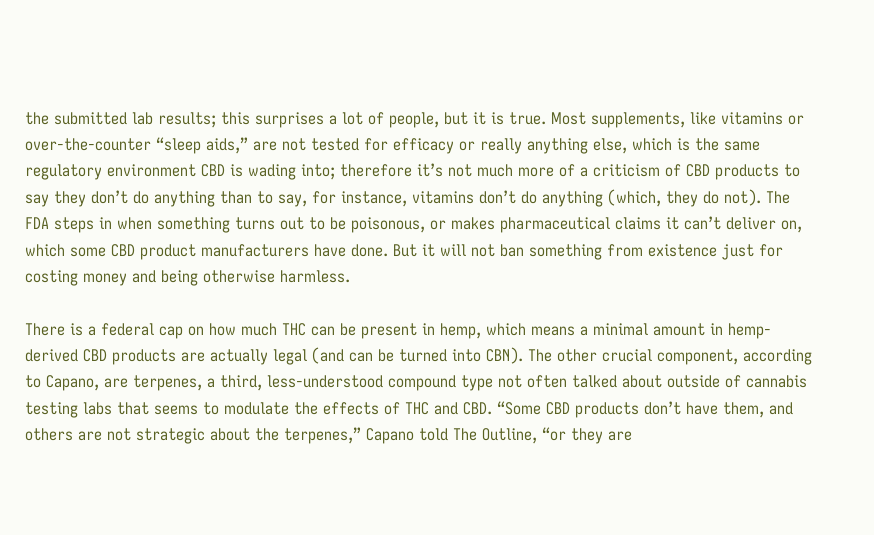the submitted lab results; this surprises a lot of people, but it is true. Most supplements, like vitamins or over-the-counter “sleep aids,” are not tested for efficacy or really anything else, which is the same regulatory environment CBD is wading into; therefore it’s not much more of a criticism of CBD products to say they don’t do anything than to say, for instance, vitamins don’t do anything (which, they do not). The FDA steps in when something turns out to be poisonous, or makes pharmaceutical claims it can’t deliver on, which some CBD product manufacturers have done. But it will not ban something from existence just for costing money and being otherwise harmless.

There is a federal cap on how much THC can be present in hemp, which means a minimal amount in hemp-derived CBD products are actually legal (and can be turned into CBN). The other crucial component, according to Capano, are terpenes, a third, less-understood compound type not often talked about outside of cannabis testing labs that seems to modulate the effects of THC and CBD. “Some CBD products don’t have them, and others are not strategic about the terpenes,” Capano told The Outline, “or they are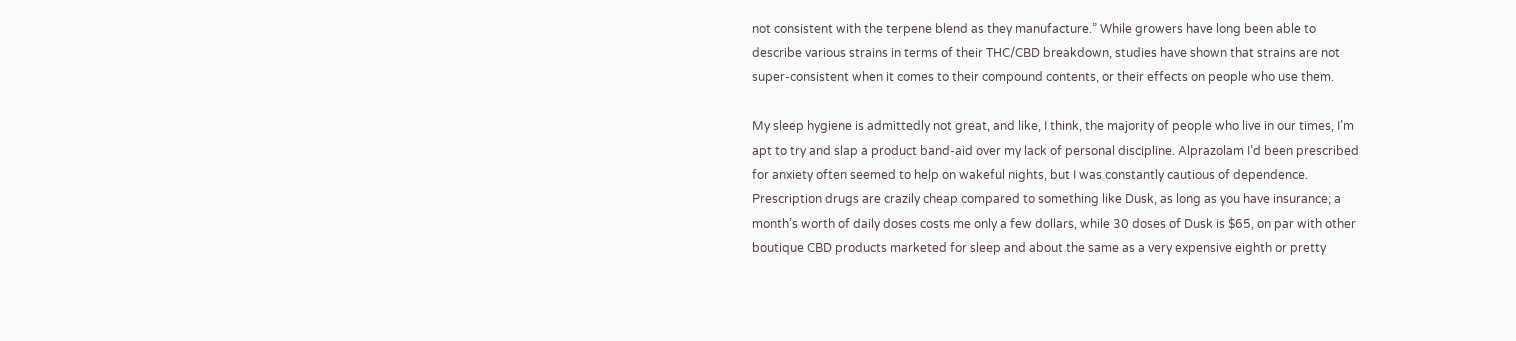not consistent with the terpene blend as they manufacture.” While growers have long been able to describe various strains in terms of their THC/CBD breakdown, studies have shown that strains are not super-consistent when it comes to their compound contents, or their effects on people who use them.

My sleep hygiene is admittedly not great, and like, I think, the majority of people who live in our times, I’m apt to try and slap a product band-aid over my lack of personal discipline. Alprazolam I’d been prescribed for anxiety often seemed to help on wakeful nights, but I was constantly cautious of dependence. Prescription drugs are crazily cheap compared to something like Dusk, as long as you have insurance; a month’s worth of daily doses costs me only a few dollars, while 30 doses of Dusk is $65, on par with other boutique CBD products marketed for sleep and about the same as a very expensive eighth or pretty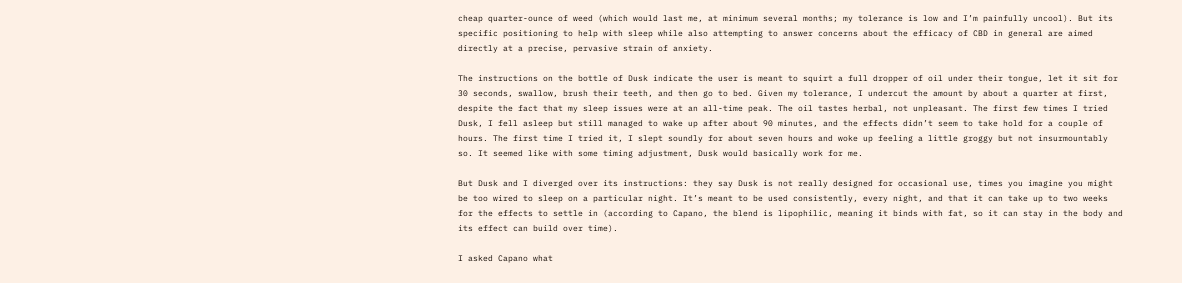cheap quarter-ounce of weed (which would last me, at minimum several months; my tolerance is low and I’m painfully uncool). But its specific positioning to help with sleep while also attempting to answer concerns about the efficacy of CBD in general are aimed directly at a precise, pervasive strain of anxiety.

The instructions on the bottle of Dusk indicate the user is meant to squirt a full dropper of oil under their tongue, let it sit for 30 seconds, swallow, brush their teeth, and then go to bed. Given my tolerance, I undercut the amount by about a quarter at first, despite the fact that my sleep issues were at an all-time peak. The oil tastes herbal, not unpleasant. The first few times I tried Dusk, I fell asleep but still managed to wake up after about 90 minutes, and the effects didn’t seem to take hold for a couple of hours. The first time I tried it, I slept soundly for about seven hours and woke up feeling a little groggy but not insurmountably so. It seemed like with some timing adjustment, Dusk would basically work for me.

But Dusk and I diverged over its instructions: they say Dusk is not really designed for occasional use, times you imagine you might be too wired to sleep on a particular night. It’s meant to be used consistently, every night, and that it can take up to two weeks for the effects to settle in (according to Capano, the blend is lipophilic, meaning it binds with fat, so it can stay in the body and its effect can build over time).

I asked Capano what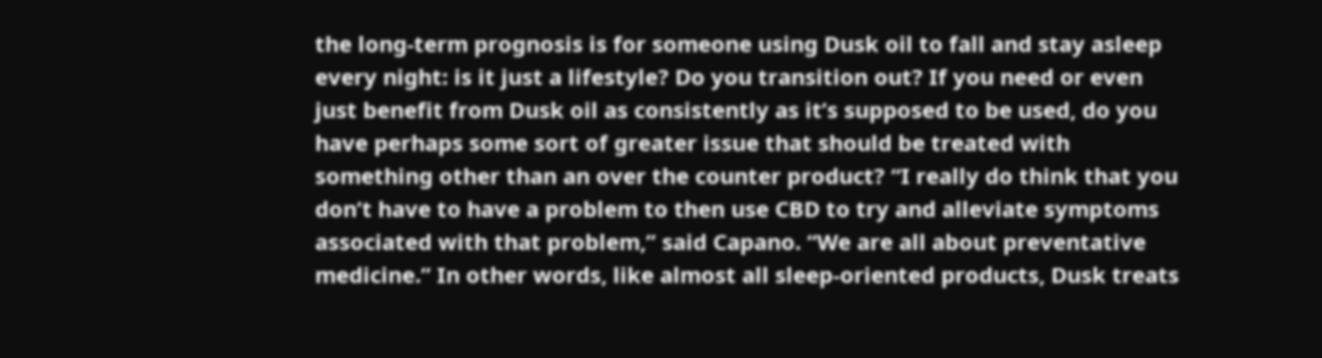the long-term prognosis is for someone using Dusk oil to fall and stay asleep every night: is it just a lifestyle? Do you transition out? If you need or even just benefit from Dusk oil as consistently as it’s supposed to be used, do you have perhaps some sort of greater issue that should be treated with something other than an over the counter product? “I really do think that you don’t have to have a problem to then use CBD to try and alleviate symptoms associated with that problem,” said Capano. “We are all about preventative medicine.” In other words, like almost all sleep-oriented products, Dusk treats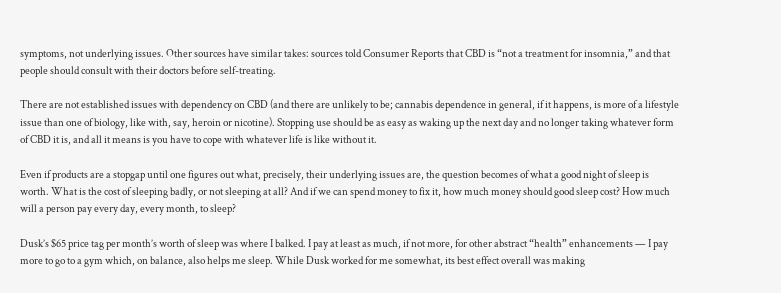symptoms, not underlying issues. Other sources have similar takes: sources told Consumer Reports that CBD is “not a treatment for insomnia,” and that people should consult with their doctors before self-treating.

There are not established issues with dependency on CBD (and there are unlikely to be; cannabis dependence in general, if it happens, is more of a lifestyle issue than one of biology, like with, say, heroin or nicotine). Stopping use should be as easy as waking up the next day and no longer taking whatever form of CBD it is, and all it means is you have to cope with whatever life is like without it.

Even if products are a stopgap until one figures out what, precisely, their underlying issues are, the question becomes of what a good night of sleep is worth. What is the cost of sleeping badly, or not sleeping at all? And if we can spend money to fix it, how much money should good sleep cost? How much will a person pay every day, every month, to sleep?

Dusk’s $65 price tag per month’s worth of sleep was where I balked. I pay at least as much, if not more, for other abstract “health” enhancements — I pay more to go to a gym which, on balance, also helps me sleep. While Dusk worked for me somewhat, its best effect overall was making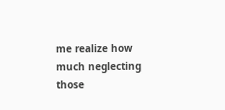me realize how much neglecting those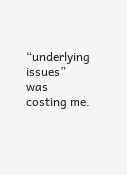“underlying issues” was costing me.